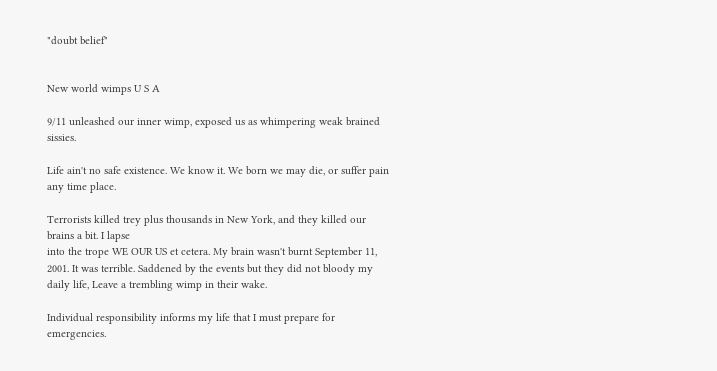"doubt belief"


New world wimps U S A

9/11 unleashed our inner wimp, exposed us as whimpering weak brained sissies.

Life ain't no safe existence. We know it. We born we may die, or suffer pain  any time place.

Terrorists killed trey plus thousands in New York, and they killed our brains a bit. I lapse
into the trope WE OUR US et cetera. My brain wasn't burnt September 11, 2001. It was terrible. Saddened by the events but they did not bloody my daily life, Leave a trembling wimp in their wake.

Individual responsibility informs my life that I must prepare for emergencies.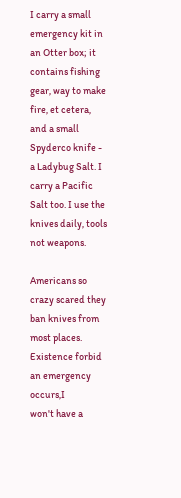I carry a small emergency kit in an Otter box; it contains fishing gear, way to make fire, et cetera, and a small Spyderco knife - a Ladybug Salt. I carry a Pacific Salt too. I use the knives daily, tools not weapons.

Americans so crazy scared they ban knives from most places. Existence forbid an emergency occurs,I
won't have a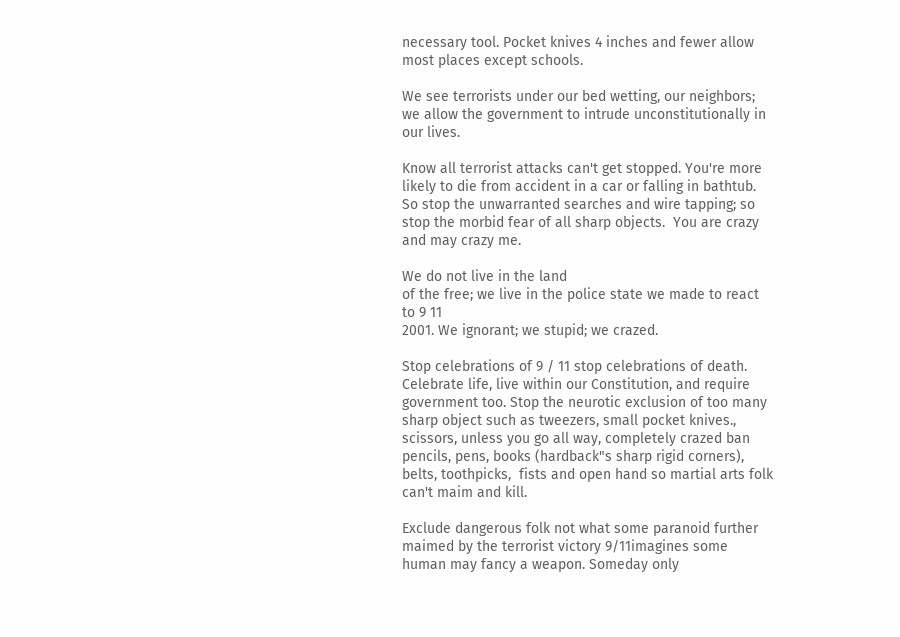necessary tool. Pocket knives 4 inches and fewer allow most places except schools.

We see terrorists under our bed wetting, our neighbors; we allow the government to intrude unconstitutionally in our lives.

Know all terrorist attacks can't get stopped. You're more likely to die from accident in a car or falling in bathtub. So stop the unwarranted searches and wire tapping; so stop the morbid fear of all sharp objects.  You are crazy and may crazy me.

We do not live in the land
of the free; we live in the police state we made to react to 9 11
2001. We ignorant; we stupid; we crazed.

Stop celebrations of 9 / 11 stop celebrations of death. Celebrate life, live within our Constitution, and require government too. Stop the neurotic exclusion of too many sharp object such as tweezers, small pocket knives., scissors, unless you go all way, completely crazed ban pencils, pens, books (hardback"s sharp rigid corners), belts, toothpicks,  fists and open hand so martial arts folk can't maim and kill.

Exclude dangerous folk not what some paranoid further maimed by the terrorist victory 9/11imagines some human may fancy a weapon. Someday only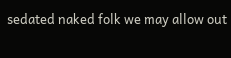sedated naked folk we may allow out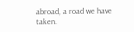abroad, a road we have taken.